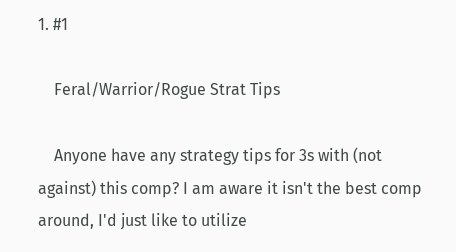1. #1

    Feral/Warrior/Rogue Strat Tips

    Anyone have any strategy tips for 3s with (not against) this comp? I am aware it isn't the best comp around, I'd just like to utilize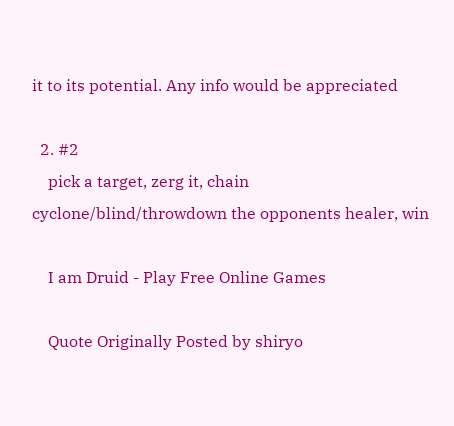it to its potential. Any info would be appreciated

  2. #2
    pick a target, zerg it, chain cyclone/blind/throwdown the opponents healer, win

    I am Druid - Play Free Online Games

    Quote Originally Posted by shiryo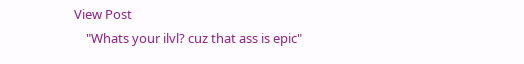View Post
    "Whats your ilvl? cuz that ass is epic"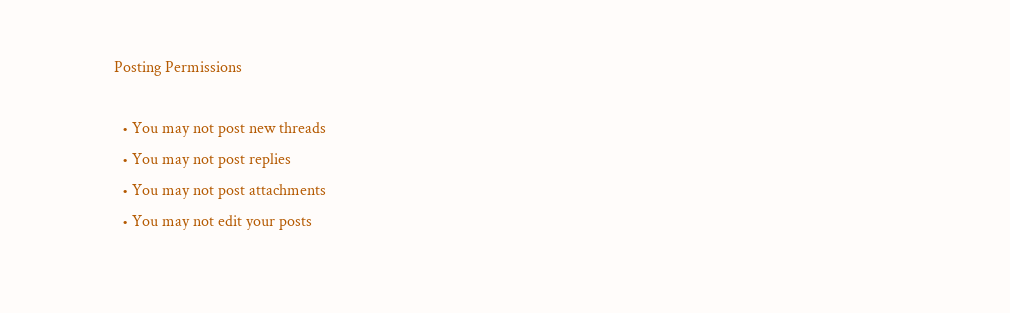Posting Permissions

  • You may not post new threads
  • You may not post replies
  • You may not post attachments
  • You may not edit your posts